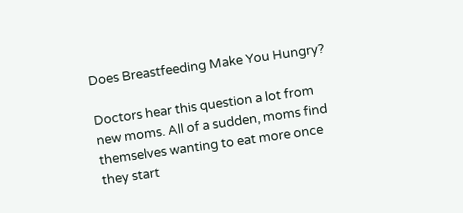Does Breastfeeding Make You Hungry?

Doctors hear this question a lot from new moms. All of a sudden, moms find themselves wanting to eat more once they start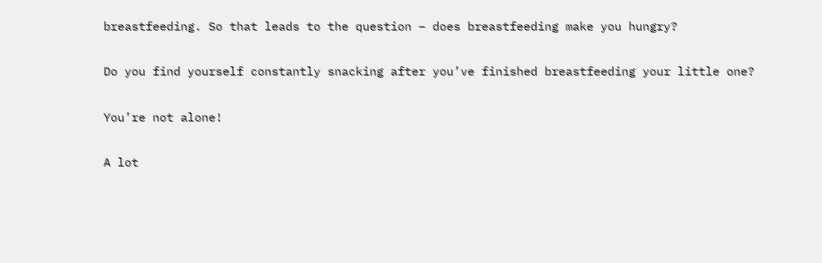breastfeeding. So that leads to the question – does breastfeeding make you hungry?

Do you find yourself constantly snacking after you’ve finished breastfeeding your little one?

You’re not alone!

A lot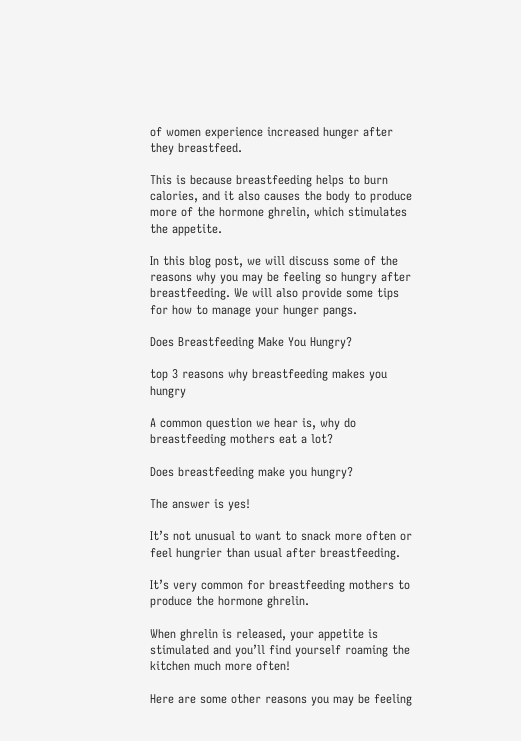of women experience increased hunger after they breastfeed.

This is because breastfeeding helps to burn calories, and it also causes the body to produce more of the hormone ghrelin, which stimulates the appetite.

In this blog post, we will discuss some of the reasons why you may be feeling so hungry after breastfeeding. We will also provide some tips for how to manage your hunger pangs.

Does Breastfeeding Make You Hungry?

top 3 reasons why breastfeeding makes you hungry

A common question we hear is, why do breastfeeding mothers eat a lot?

Does breastfeeding make you hungry?

The answer is yes!

It’s not unusual to want to snack more often or feel hungrier than usual after breastfeeding.

It’s very common for breastfeeding mothers to produce the hormone ghrelin.

When ghrelin is released, your appetite is stimulated and you’ll find yourself roaming the kitchen much more often!

Here are some other reasons you may be feeling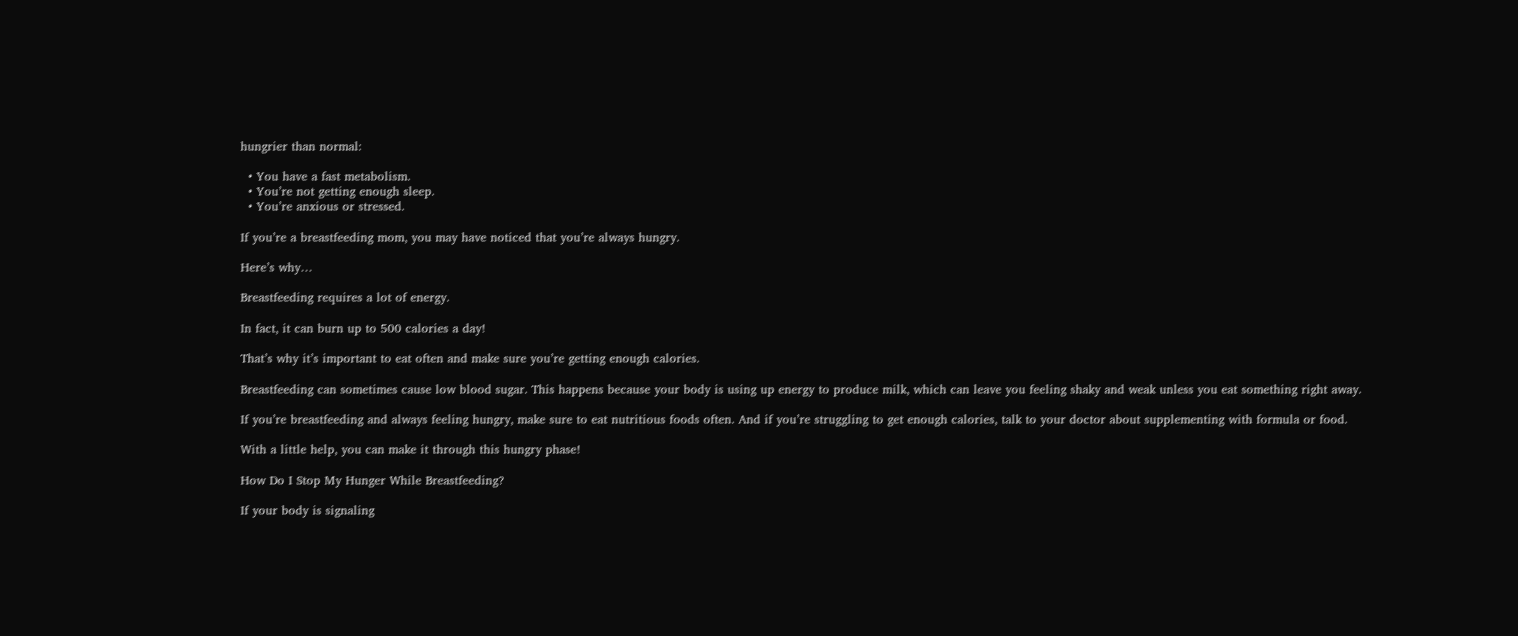hungrier than normal:

  • You have a fast metabolism.
  • You’re not getting enough sleep.
  • You’re anxious or stressed.

If you’re a breastfeeding mom, you may have noticed that you’re always hungry.

Here’s why…

Breastfeeding requires a lot of energy.

In fact, it can burn up to 500 calories a day!

That’s why it’s important to eat often and make sure you’re getting enough calories.

Breastfeeding can sometimes cause low blood sugar. This happens because your body is using up energy to produce milk, which can leave you feeling shaky and weak unless you eat something right away.

If you’re breastfeeding and always feeling hungry, make sure to eat nutritious foods often. And if you’re struggling to get enough calories, talk to your doctor about supplementing with formula or food.

With a little help, you can make it through this hungry phase!

How Do I Stop My Hunger While Breastfeeding?

If your body is signaling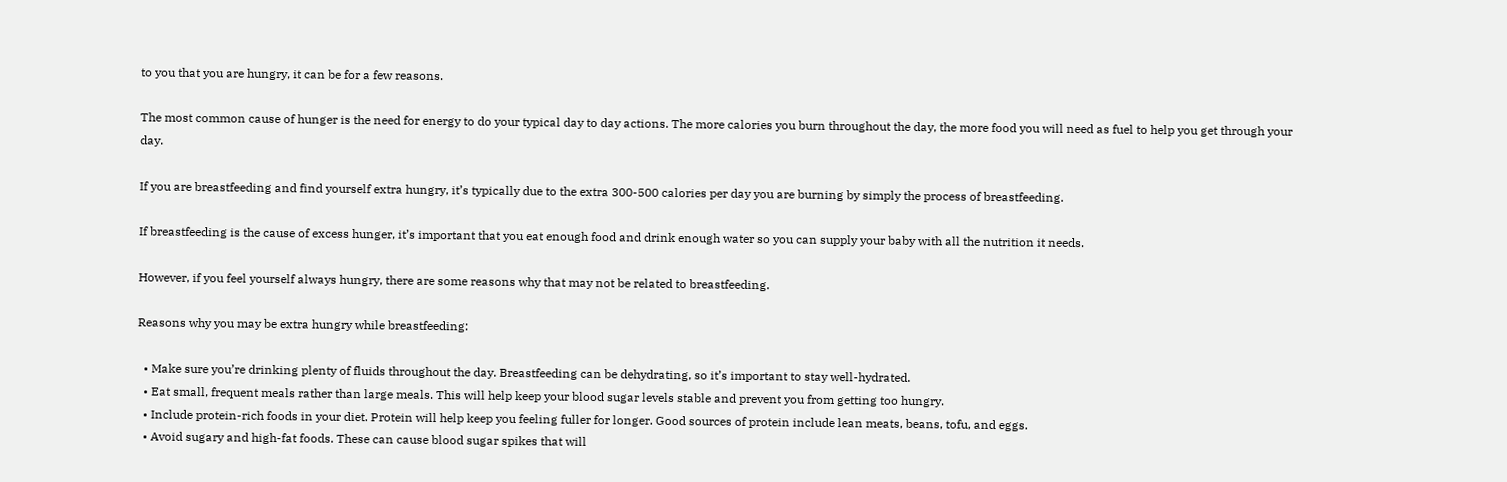to you that you are hungry, it can be for a few reasons.

The most common cause of hunger is the need for energy to do your typical day to day actions. The more calories you burn throughout the day, the more food you will need as fuel to help you get through your day.

If you are breastfeeding and find yourself extra hungry, it’s typically due to the extra 300-500 calories per day you are burning by simply the process of breastfeeding.

If breastfeeding is the cause of excess hunger, it’s important that you eat enough food and drink enough water so you can supply your baby with all the nutrition it needs.

However, if you feel yourself always hungry, there are some reasons why that may not be related to breastfeeding.

Reasons why you may be extra hungry while breastfeeding:

  • Make sure you’re drinking plenty of fluids throughout the day. Breastfeeding can be dehydrating, so it’s important to stay well-hydrated.
  • Eat small, frequent meals rather than large meals. This will help keep your blood sugar levels stable and prevent you from getting too hungry.
  • Include protein-rich foods in your diet. Protein will help keep you feeling fuller for longer. Good sources of protein include lean meats, beans, tofu, and eggs.
  • Avoid sugary and high-fat foods. These can cause blood sugar spikes that will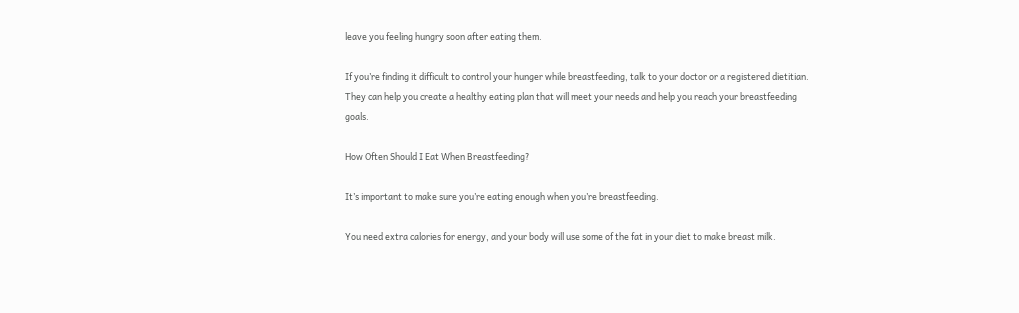leave you feeling hungry soon after eating them.

If you’re finding it difficult to control your hunger while breastfeeding, talk to your doctor or a registered dietitian. They can help you create a healthy eating plan that will meet your needs and help you reach your breastfeeding goals.

How Often Should I Eat When Breastfeeding?

It’s important to make sure you’re eating enough when you’re breastfeeding.

You need extra calories for energy, and your body will use some of the fat in your diet to make breast milk.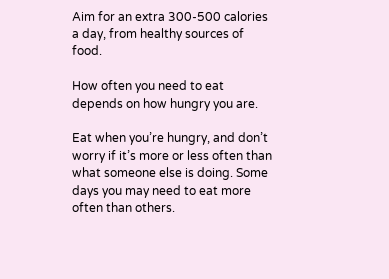Aim for an extra 300-500 calories a day, from healthy sources of food.

How often you need to eat depends on how hungry you are.

Eat when you’re hungry, and don’t worry if it’s more or less often than what someone else is doing. Some days you may need to eat more often than others.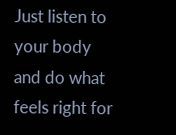Just listen to your body and do what feels right for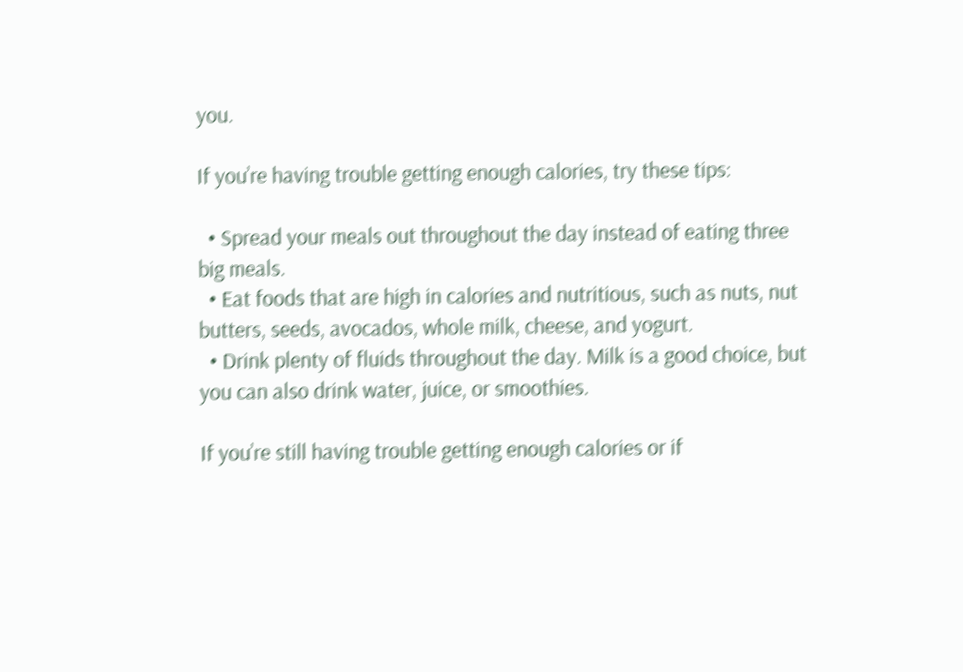you.

If you’re having trouble getting enough calories, try these tips:

  • Spread your meals out throughout the day instead of eating three big meals.
  • Eat foods that are high in calories and nutritious, such as nuts, nut butters, seeds, avocados, whole milk, cheese, and yogurt.
  • Drink plenty of fluids throughout the day. Milk is a good choice, but you can also drink water, juice, or smoothies.

If you’re still having trouble getting enough calories or if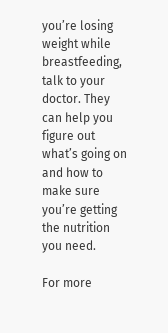you’re losing weight while breastfeeding, talk to your doctor. They can help you figure out what’s going on and how to make sure you’re getting the nutrition you need.

For more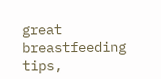great breastfeeding tips,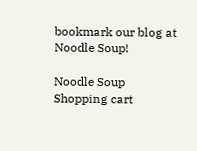bookmark our blog at Noodle Soup!

Noodle Soup
Shopping cart